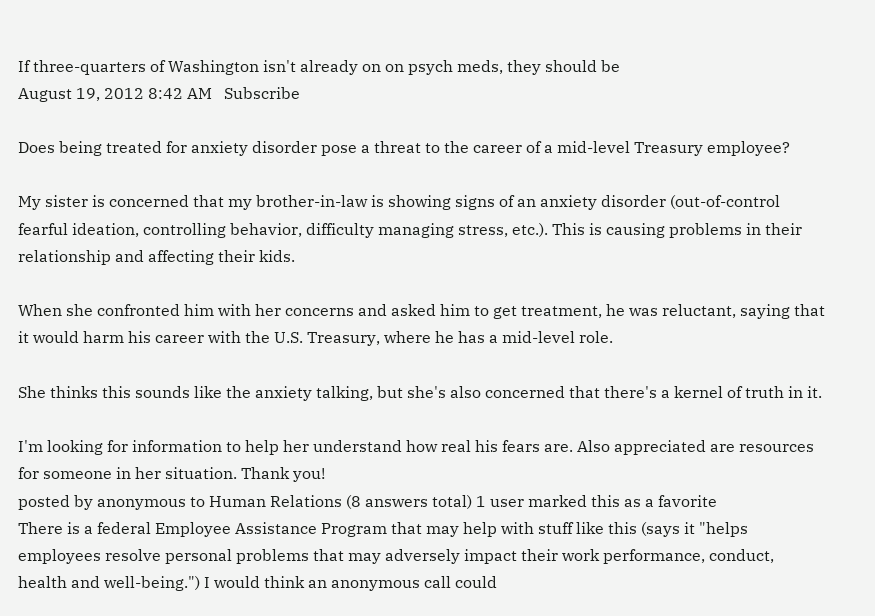If three-quarters of Washington isn't already on on psych meds, they should be
August 19, 2012 8:42 AM   Subscribe

Does being treated for anxiety disorder pose a threat to the career of a mid-level Treasury employee?

My sister is concerned that my brother-in-law is showing signs of an anxiety disorder (out-of-control fearful ideation, controlling behavior, difficulty managing stress, etc.). This is causing problems in their relationship and affecting their kids.

When she confronted him with her concerns and asked him to get treatment, he was reluctant, saying that it would harm his career with the U.S. Treasury, where he has a mid-level role.

She thinks this sounds like the anxiety talking, but she's also concerned that there's a kernel of truth in it.

I'm looking for information to help her understand how real his fears are. Also appreciated are resources for someone in her situation. Thank you!
posted by anonymous to Human Relations (8 answers total) 1 user marked this as a favorite
There is a federal Employee Assistance Program that may help with stuff like this (says it "helps employees resolve personal problems that may adversely impact their work performance, conduct, health and well-being.") I would think an anonymous call could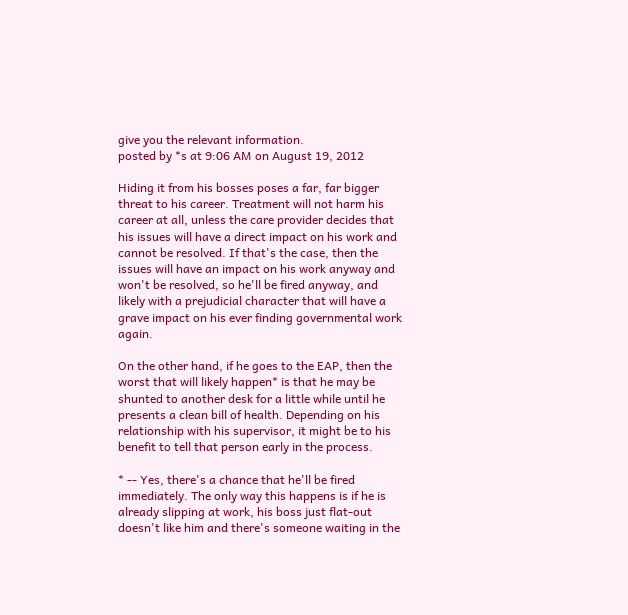give you the relevant information.
posted by *s at 9:06 AM on August 19, 2012

Hiding it from his bosses poses a far, far bigger threat to his career. Treatment will not harm his career at all, unless the care provider decides that his issues will have a direct impact on his work and cannot be resolved. If that's the case, then the issues will have an impact on his work anyway and won't be resolved, so he'll be fired anyway, and likely with a prejudicial character that will have a grave impact on his ever finding governmental work again.

On the other hand, if he goes to the EAP, then the worst that will likely happen* is that he may be shunted to another desk for a little while until he presents a clean bill of health. Depending on his relationship with his supervisor, it might be to his benefit to tell that person early in the process.

* -- Yes, there's a chance that he'll be fired immediately. The only way this happens is if he is already slipping at work, his boss just flat-out doesn't like him and there's someone waiting in the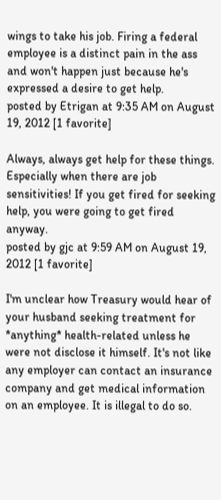wings to take his job. Firing a federal employee is a distinct pain in the ass and won't happen just because he's expressed a desire to get help.
posted by Etrigan at 9:35 AM on August 19, 2012 [1 favorite]

Always, always get help for these things. Especially when there are job sensitivities! If you get fired for seeking help, you were going to get fired anyway.
posted by gjc at 9:59 AM on August 19, 2012 [1 favorite]

I'm unclear how Treasury would hear of your husband seeking treatment for *anything* health-related unless he were not disclose it himself. It's not like any employer can contact an insurance company and get medical information on an employee. It is illegal to do so.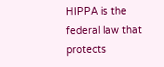HIPPA is the federal law that protects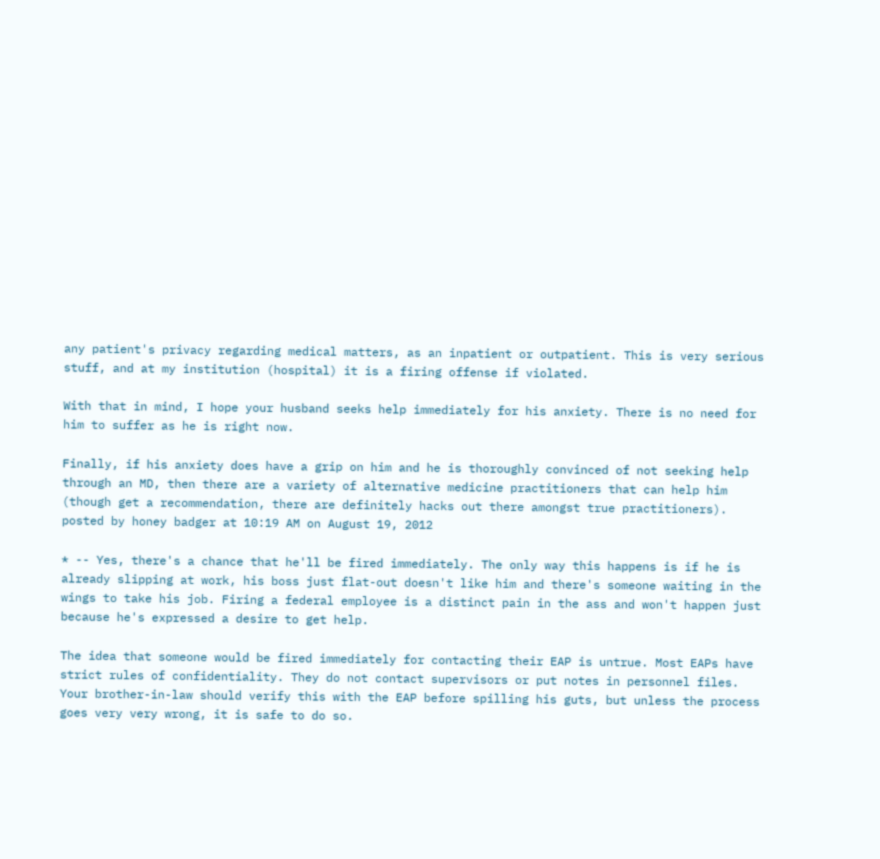any patient's privacy regarding medical matters, as an inpatient or outpatient. This is very serious stuff, and at my institution (hospital) it is a firing offense if violated.

With that in mind, I hope your husband seeks help immediately for his anxiety. There is no need for him to suffer as he is right now.

Finally, if his anxiety does have a grip on him and he is thoroughly convinced of not seeking help through an MD, then there are a variety of alternative medicine practitioners that can help him (though get a recommendation, there are definitely hacks out there amongst true practitioners).
posted by honey badger at 10:19 AM on August 19, 2012

* -- Yes, there's a chance that he'll be fired immediately. The only way this happens is if he is already slipping at work, his boss just flat-out doesn't like him and there's someone waiting in the wings to take his job. Firing a federal employee is a distinct pain in the ass and won't happen just because he's expressed a desire to get help.

The idea that someone would be fired immediately for contacting their EAP is untrue. Most EAPs have strict rules of confidentiality. They do not contact supervisors or put notes in personnel files. Your brother-in-law should verify this with the EAP before spilling his guts, but unless the process goes very very wrong, it is safe to do so.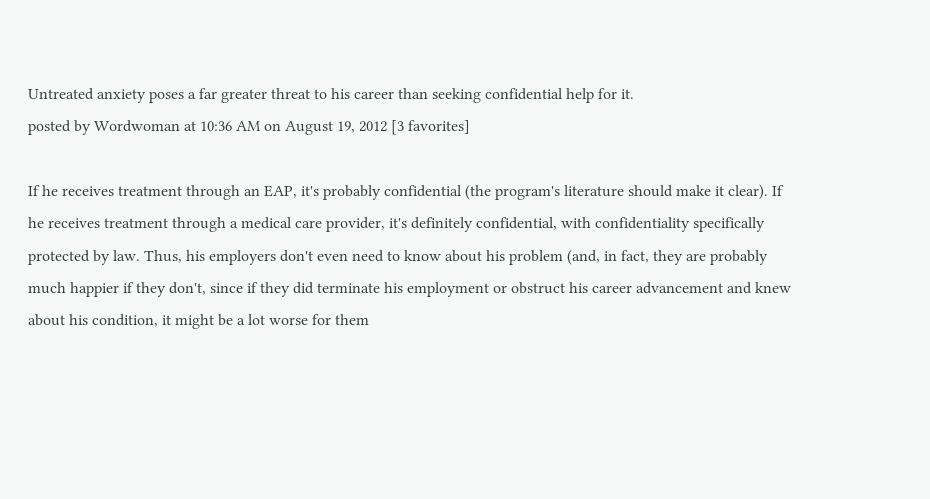Untreated anxiety poses a far greater threat to his career than seeking confidential help for it.
posted by Wordwoman at 10:36 AM on August 19, 2012 [3 favorites]

If he receives treatment through an EAP, it's probably confidential (the program's literature should make it clear). If he receives treatment through a medical care provider, it's definitely confidential, with confidentiality specifically protected by law. Thus, his employers don't even need to know about his problem (and, in fact, they are probably much happier if they don't, since if they did terminate his employment or obstruct his career advancement and knew about his condition, it might be a lot worse for them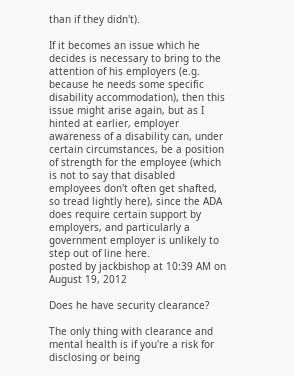than if they didn't).

If it becomes an issue which he decides is necessary to bring to the attention of his employers (e.g. because he needs some specific disability accommodation), then this issue might arise again, but as I hinted at earlier, employer awareness of a disability can, under certain circumstances, be a position of strength for the employee (which is not to say that disabled employees don't often get shafted, so tread lightly here), since the ADA does require certain support by employers, and particularly a government employer is unlikely to step out of line here.
posted by jackbishop at 10:39 AM on August 19, 2012

Does he have security clearance?

The only thing with clearance and mental health is if you're a risk for disclosing or being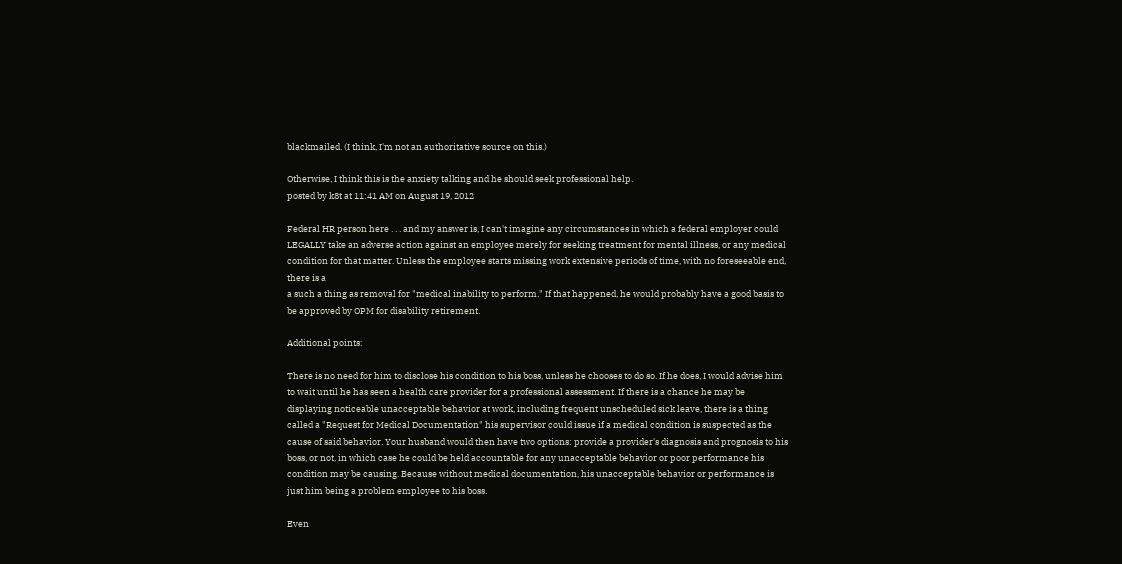blackmailed. (I think, I'm not an authoritative source on this.)

Otherwise, I think this is the anxiety talking and he should seek professional help.
posted by k8t at 11:41 AM on August 19, 2012

Federal HR person here . . . and my answer is, I can't imagine any circumstances in which a federal employer could LEGALLY take an adverse action against an employee merely for seeking treatment for mental illness, or any medical condition for that matter. Unless the employee starts missing work extensive periods of time, with no foreseeable end, there is a
a such a thing as removal for "medical inability to perform." If that happened, he would probably have a good basis to be approved by OPM for disability retirement.

Additional points:

There is no need for him to disclose his condition to his boss, unless he chooses to do so. If he does, I would advise him to wait until he has seen a health care provider for a professional assessment. If there is a chance he may be displaying noticeable unacceptable behavior at work, including frequent unscheduled sick leave, there is a thing called a "Request for Medical Documentation" his supervisor could issue if a medical condition is suspected as the cause of said behavior. Your husband would then have two options: provide a provider's diagnosis and prognosis to his boss, or not, in which case he could be held accountable for any unacceptable behavior or poor performance his condition may be causing. Because without medical documentation, his unacceptable behavior or performance is just him being a problem employee to his boss.

Even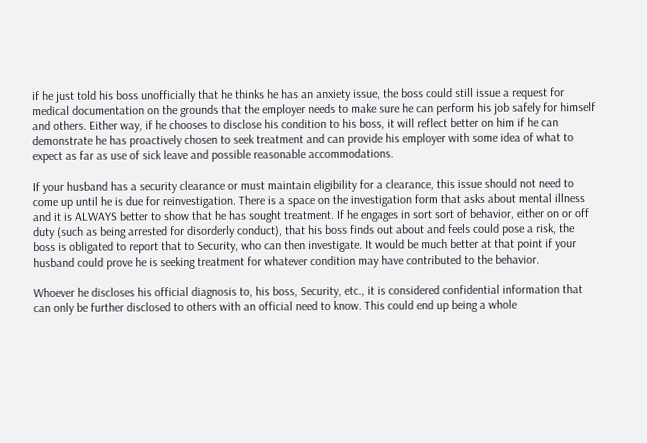if he just told his boss unofficially that he thinks he has an anxiety issue, the boss could still issue a request for medical documentation on the grounds that the employer needs to make sure he can perform his job safely for himself and others. Either way, if he chooses to disclose his condition to his boss, it will reflect better on him if he can demonstrate he has proactively chosen to seek treatment and can provide his employer with some idea of what to expect as far as use of sick leave and possible reasonable accommodations.

If your husband has a security clearance or must maintain eligibility for a clearance, this issue should not need to come up until he is due for reinvestigation. There is a space on the investigation form that asks about mental illness and it is ALWAYS better to show that he has sought treatment. If he engages in sort sort of behavior, either on or off duty (such as being arrested for disorderly conduct), that his boss finds out about and feels could pose a risk, the boss is obligated to report that to Security, who can then investigate. It would be much better at that point if your husband could prove he is seeking treatment for whatever condition may have contributed to the behavior.

Whoever he discloses his official diagnosis to, his boss, Security, etc., it is considered confidential information that can only be further disclosed to others with an official need to know. This could end up being a whole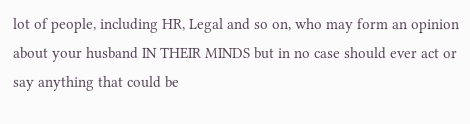lot of people, including HR, Legal and so on, who may form an opinion about your husband IN THEIR MINDS but in no case should ever act or say anything that could be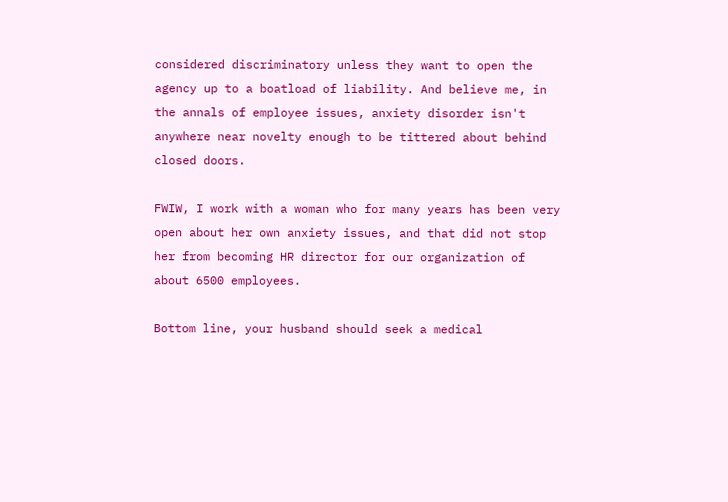considered discriminatory unless they want to open the agency up to a boatload of liability. And believe me, in the annals of employee issues, anxiety disorder isn't anywhere near novelty enough to be tittered about behind closed doors.

FWIW, I work with a woman who for many years has been very open about her own anxiety issues, and that did not stop her from becoming HR director for our organization of about 6500 employees.

Bottom line, your husband should seek a medical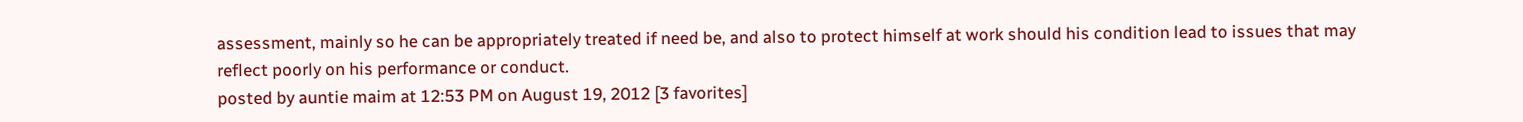assessment, mainly so he can be appropriately treated if need be, and also to protect himself at work should his condition lead to issues that may reflect poorly on his performance or conduct.
posted by auntie maim at 12:53 PM on August 19, 2012 [3 favorites]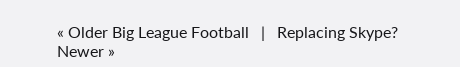« Older Big League Football   |   Replacing Skype? Newer »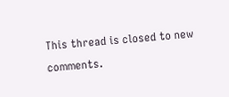This thread is closed to new comments.